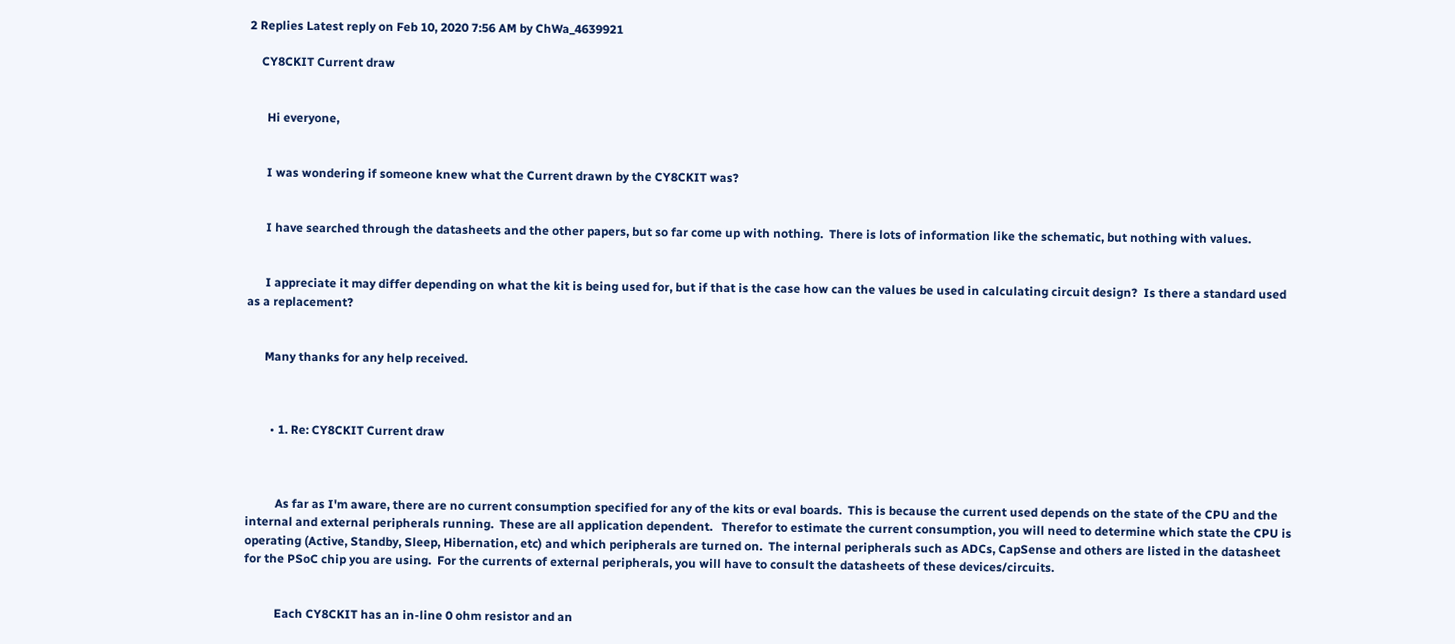2 Replies Latest reply on Feb 10, 2020 7:56 AM by ChWa_4639921

    CY8CKIT Current draw


      Hi everyone,


      I was wondering if someone knew what the Current drawn by the CY8CKIT was?


      I have searched through the datasheets and the other papers, but so far come up with nothing.  There is lots of information like the schematic, but nothing with values.


      I appreciate it may differ depending on what the kit is being used for, but if that is the case how can the values be used in calculating circuit design?  Is there a standard used as a replacement?


      Many thanks for any help received.



        • 1. Re: CY8CKIT Current draw



          As far as I'm aware, there are no current consumption specified for any of the kits or eval boards.  This is because the current used depends on the state of the CPU and the internal and external peripherals running.  These are all application dependent.   Therefor to estimate the current consumption, you will need to determine which state the CPU is operating (Active, Standby, Sleep, Hibernation, etc) and which peripherals are turned on.  The internal peripherals such as ADCs, CapSense and others are listed in the datasheet for the PSoC chip you are using.  For the currents of external peripherals, you will have to consult the datasheets of these devices/circuits.


          Each CY8CKIT has an in-line 0 ohm resistor and an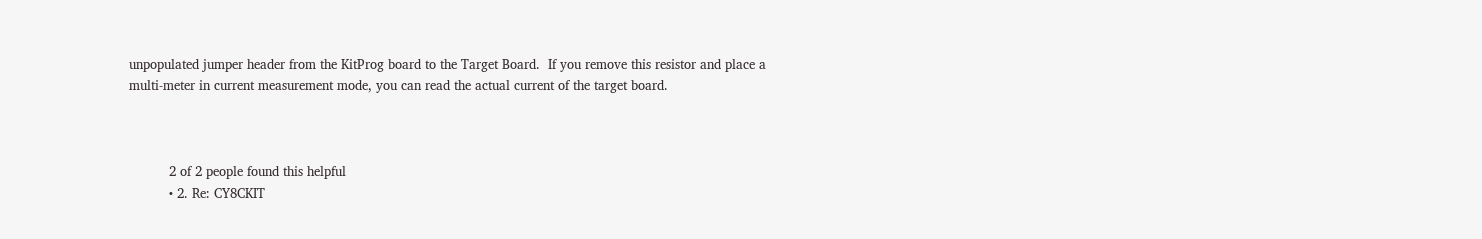unpopulated jumper header from the KitProg board to the Target Board.  If you remove this resistor and place a multi-meter in current measurement mode, you can read the actual current of the target board.



          2 of 2 people found this helpful
          • 2. Re: CY8CKIT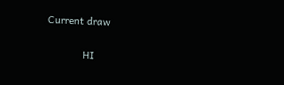Current draw

            HI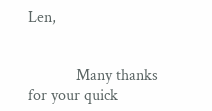Len,


            Many thanks for your quick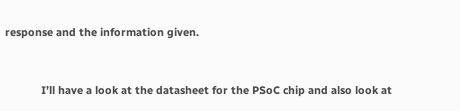response and the information given.


            I’ll have a look at the datasheet for the PSoC chip and also look at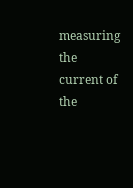measuring the current of the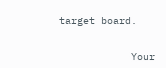target board.


            Your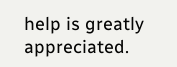help is greatly appreciated.